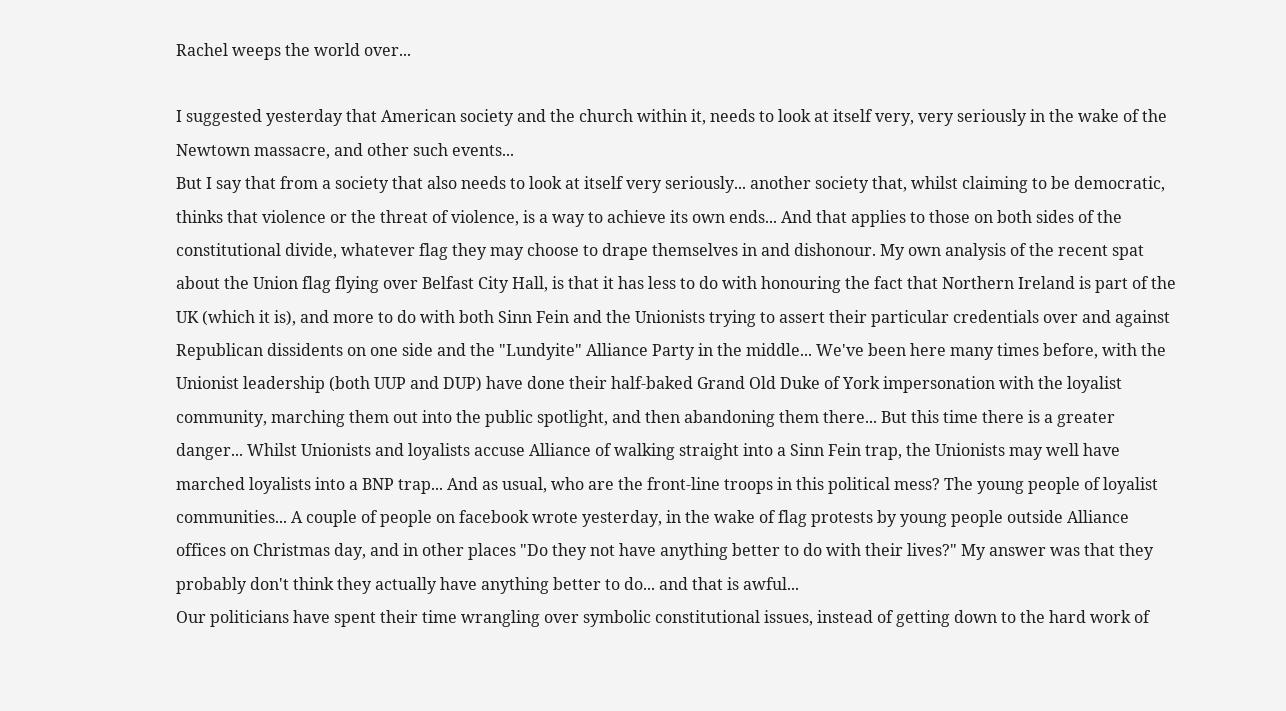Rachel weeps the world over...

I suggested yesterday that American society and the church within it, needs to look at itself very, very seriously in the wake of the Newtown massacre, and other such events...
But I say that from a society that also needs to look at itself very seriously... another society that, whilst claiming to be democratic, thinks that violence or the threat of violence, is a way to achieve its own ends... And that applies to those on both sides of the constitutional divide, whatever flag they may choose to drape themselves in and dishonour. My own analysis of the recent spat about the Union flag flying over Belfast City Hall, is that it has less to do with honouring the fact that Northern Ireland is part of the UK (which it is), and more to do with both Sinn Fein and the Unionists trying to assert their particular credentials over and against Republican dissidents on one side and the "Lundyite" Alliance Party in the middle... We've been here many times before, with the Unionist leadership (both UUP and DUP) have done their half-baked Grand Old Duke of York impersonation with the loyalist community, marching them out into the public spotlight, and then abandoning them there... But this time there is a greater danger... Whilst Unionists and loyalists accuse Alliance of walking straight into a Sinn Fein trap, the Unionists may well have marched loyalists into a BNP trap... And as usual, who are the front-line troops in this political mess? The young people of loyalist communities... A couple of people on facebook wrote yesterday, in the wake of flag protests by young people outside Alliance offices on Christmas day, and in other places "Do they not have anything better to do with their lives?" My answer was that they probably don't think they actually have anything better to do... and that is awful...
Our politicians have spent their time wrangling over symbolic constitutional issues, instead of getting down to the hard work of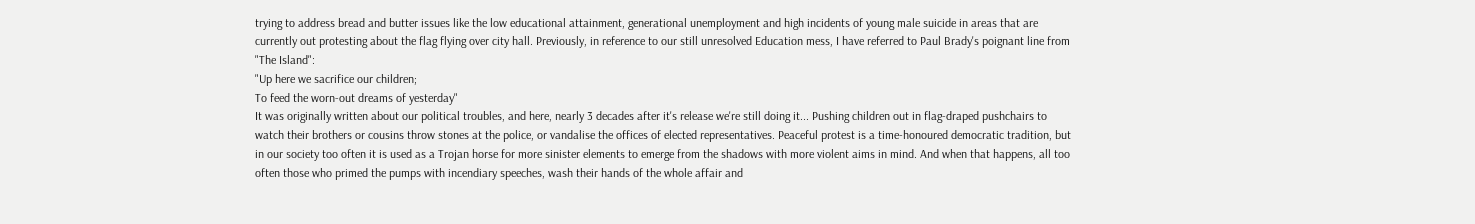trying to address bread and butter issues like the low educational attainment, generational unemployment and high incidents of young male suicide in areas that are currently out protesting about the flag flying over city hall. Previously, in reference to our still unresolved Education mess, I have referred to Paul Brady's poignant line from "The Island":
"Up here we sacrifice our children;
To feed the worn-out dreams of yesterday"
It was originally written about our political troubles, and here, nearly 3 decades after it's release we're still doing it... Pushing children out in flag-draped pushchairs to watch their brothers or cousins throw stones at the police, or vandalise the offices of elected representatives. Peaceful protest is a time-honoured democratic tradition, but in our society too often it is used as a Trojan horse for more sinister elements to emerge from the shadows with more violent aims in mind. And when that happens, all too often those who primed the pumps with incendiary speeches, wash their hands of the whole affair and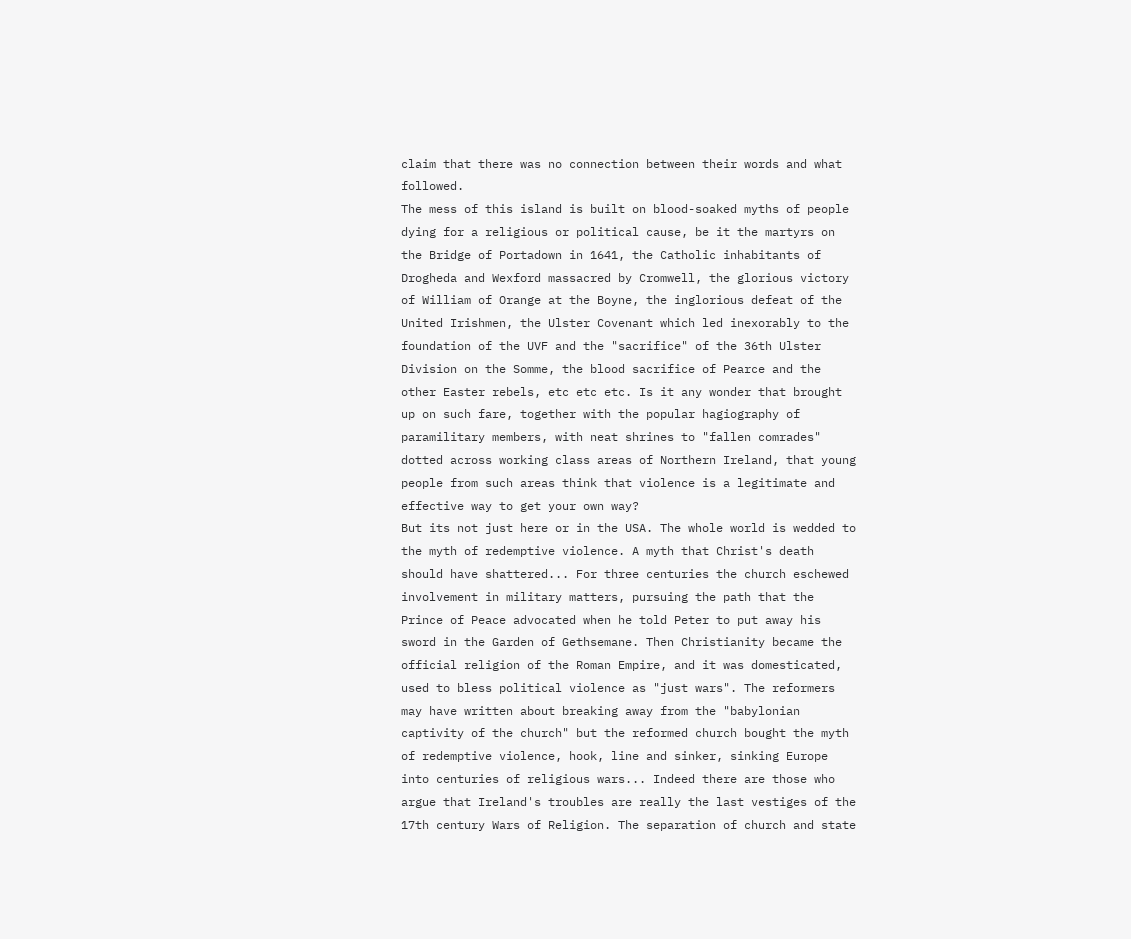claim that there was no connection between their words and what followed.
The mess of this island is built on blood-soaked myths of people dying for a religious or political cause, be it the martyrs on the Bridge of Portadown in 1641, the Catholic inhabitants of Drogheda and Wexford massacred by Cromwell, the glorious victory of William of Orange at the Boyne, the inglorious defeat of the United Irishmen, the Ulster Covenant which led inexorably to the foundation of the UVF and the "sacrifice" of the 36th Ulster Division on the Somme, the blood sacrifice of Pearce and the other Easter rebels, etc etc etc. Is it any wonder that brought up on such fare, together with the popular hagiography of paramilitary members, with neat shrines to "fallen comrades" dotted across working class areas of Northern Ireland, that young people from such areas think that violence is a legitimate and effective way to get your own way?
But its not just here or in the USA. The whole world is wedded to the myth of redemptive violence. A myth that Christ's death should have shattered... For three centuries the church eschewed involvement in military matters, pursuing the path that the Prince of Peace advocated when he told Peter to put away his sword in the Garden of Gethsemane. Then Christianity became the official religion of the Roman Empire, and it was domesticated, used to bless political violence as "just wars". The reformers may have written about breaking away from the "babylonian captivity of the church" but the reformed church bought the myth of redemptive violence, hook, line and sinker, sinking Europe into centuries of religious wars... Indeed there are those who argue that Ireland's troubles are really the last vestiges of the 17th century Wars of Religion. The separation of church and state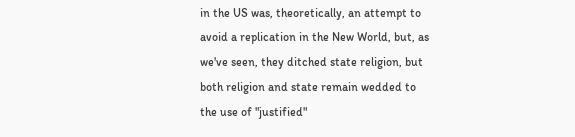in the US was, theoretically, an attempt to avoid a replication in the New World, but, as we've seen, they ditched state religion, but both religion and state remain wedded to the use of "justified"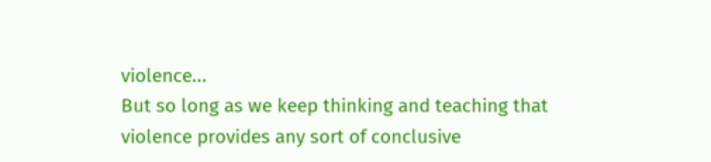violence...
But so long as we keep thinking and teaching that violence provides any sort of conclusive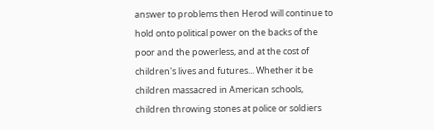answer to problems then Herod will continue to hold onto political power on the backs of the poor and the powerless, and at the cost of children's lives and futures... Whether it be children massacred in American schools, children throwing stones at police or soldiers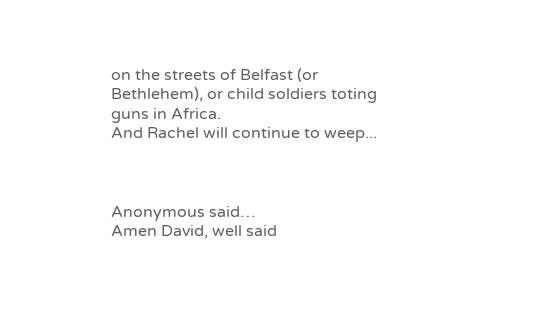on the streets of Belfast (or Bethlehem), or child soldiers toting guns in Africa.
And Rachel will continue to weep...



Anonymous said…
Amen David, well said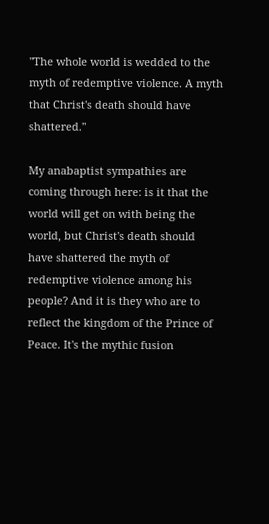"The whole world is wedded to the myth of redemptive violence. A myth that Christ's death should have shattered."

My anabaptist sympathies are coming through here: is it that the world will get on with being the world, but Christ's death should have shattered the myth of redemptive violence among his people? And it is they who are to reflect the kingdom of the Prince of Peace. It's the mythic fusion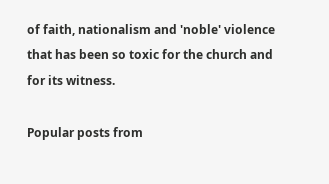of faith, nationalism and 'noble' violence that has been so toxic for the church and for its witness.

Popular posts from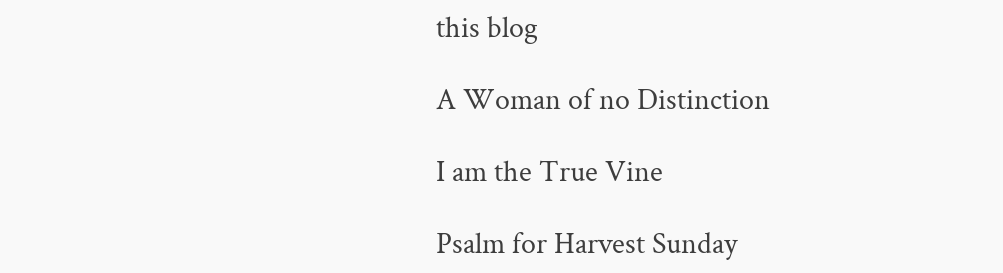this blog

A Woman of no Distinction

I am the True Vine

Psalm for Harvest Sunday